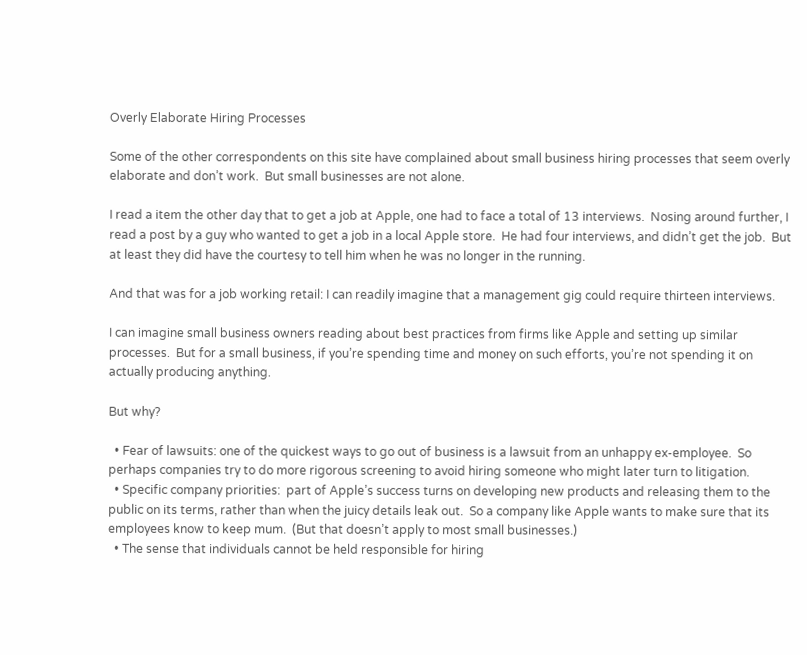Overly Elaborate Hiring Processes

Some of the other correspondents on this site have complained about small business hiring processes that seem overly elaborate and don’t work.  But small businesses are not alone.

I read a item the other day that to get a job at Apple, one had to face a total of 13 interviews.  Nosing around further, I read a post by a guy who wanted to get a job in a local Apple store.  He had four interviews, and didn’t get the job.  But at least they did have the courtesy to tell him when he was no longer in the running.

And that was for a job working retail: I can readily imagine that a management gig could require thirteen interviews.

I can imagine small business owners reading about best practices from firms like Apple and setting up similar processes.  But for a small business, if you’re spending time and money on such efforts, you’re not spending it on actually producing anything.

But why?

  • Fear of lawsuits: one of the quickest ways to go out of business is a lawsuit from an unhappy ex-employee.  So perhaps companies try to do more rigorous screening to avoid hiring someone who might later turn to litigation.
  • Specific company priorities:  part of Apple’s success turns on developing new products and releasing them to the public on its terms, rather than when the juicy details leak out.  So a company like Apple wants to make sure that its employees know to keep mum.  (But that doesn’t apply to most small businesses.)
  • The sense that individuals cannot be held responsible for hiring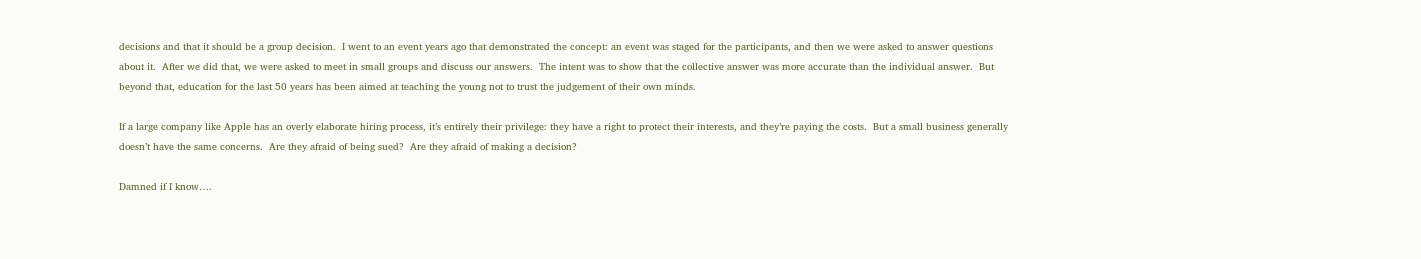decisions and that it should be a group decision.  I went to an event years ago that demonstrated the concept: an event was staged for the participants, and then we were asked to answer questions about it.  After we did that, we were asked to meet in small groups and discuss our answers.  The intent was to show that the collective answer was more accurate than the individual answer.  But beyond that, education for the last 50 years has been aimed at teaching the young not to trust the judgement of their own minds.

If a large company like Apple has an overly elaborate hiring process, it’s entirely their privilege: they have a right to protect their interests, and they’re paying the costs.  But a small business generally doesn’t have the same concerns.  Are they afraid of being sued?  Are they afraid of making a decision?

Damned if I know….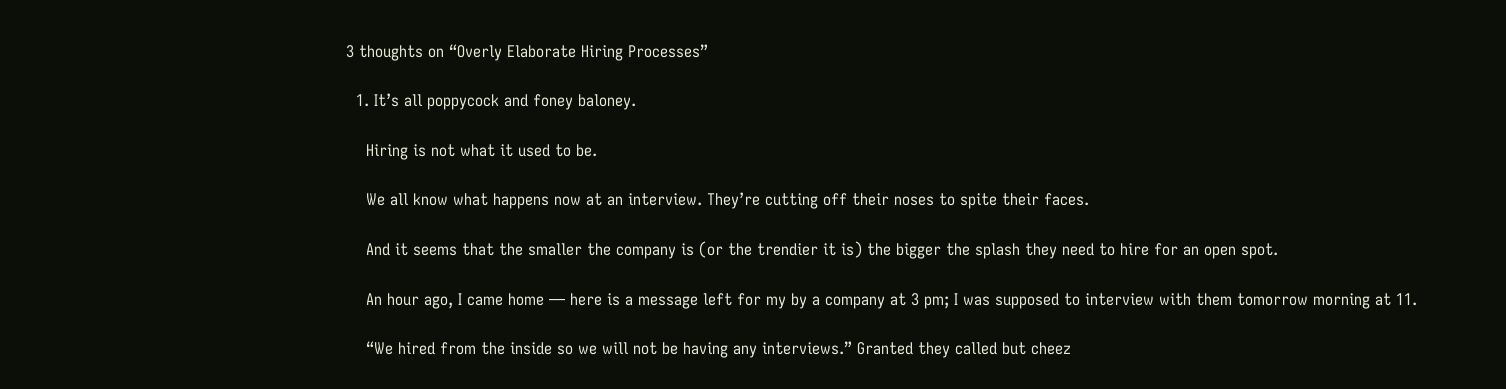3 thoughts on “Overly Elaborate Hiring Processes”

  1. It’s all poppycock and foney baloney.

    Hiring is not what it used to be.

    We all know what happens now at an interview. They’re cutting off their noses to spite their faces.

    And it seems that the smaller the company is (or the trendier it is) the bigger the splash they need to hire for an open spot.

    An hour ago, I came home — here is a message left for my by a company at 3 pm; I was supposed to interview with them tomorrow morning at 11.

    “We hired from the inside so we will not be having any interviews.” Granted they called but cheez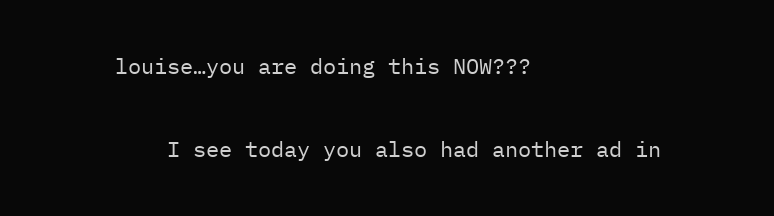louise…you are doing this NOW???

    I see today you also had another ad in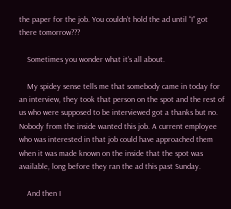the paper for the job. You couldn’t hold the ad until “I” got there tomorrow???

    Sometimes you wonder what it’s all about.

    My spidey sense tells me that somebody came in today for an interview, they took that person on the spot and the rest of us who were supposed to be interviewed got a thanks but no. Nobody from the inside wanted this job. A current employee who was interested in that job could have approached them when it was made known on the inside that the spot was available, long before they ran the ad this past Sunday.

    And then I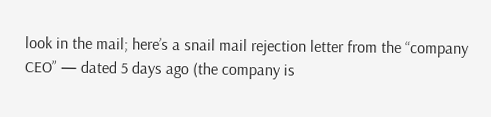look in the mail; here’s a snail mail rejection letter from the “company CEO” — dated 5 days ago (the company is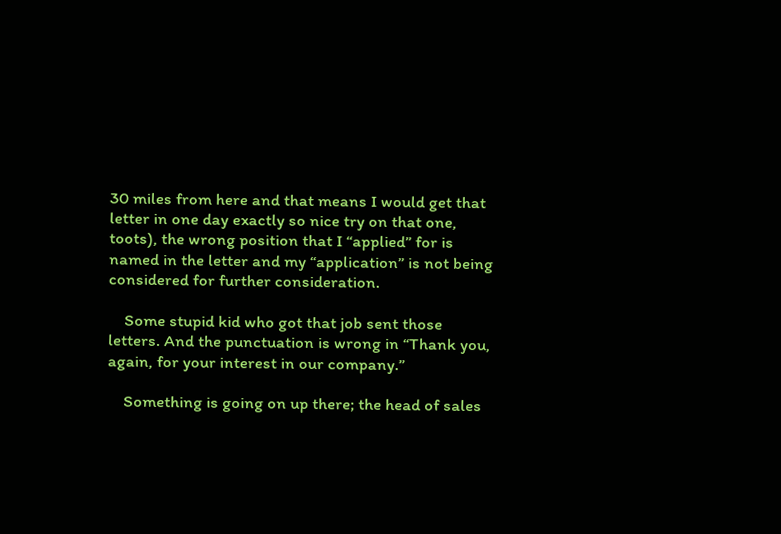30 miles from here and that means I would get that letter in one day exactly so nice try on that one, toots), the wrong position that I “applied” for is named in the letter and my “application” is not being considered for further consideration.

    Some stupid kid who got that job sent those letters. And the punctuation is wrong in “Thank you, again, for your interest in our company.”

    Something is going on up there; the head of sales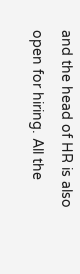and the head of HR is also open for hiring. All the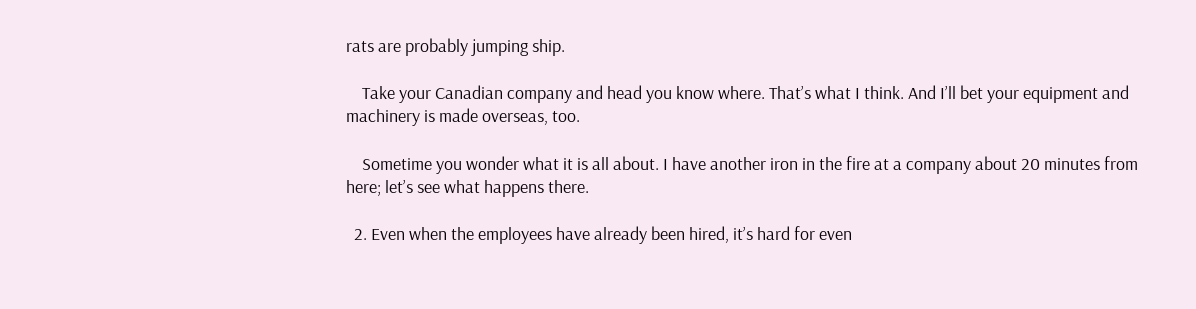rats are probably jumping ship.

    Take your Canadian company and head you know where. That’s what I think. And I’ll bet your equipment and machinery is made overseas, too.

    Sometime you wonder what it is all about. I have another iron in the fire at a company about 20 minutes from here; let’s see what happens there.

  2. Even when the employees have already been hired, it’s hard for even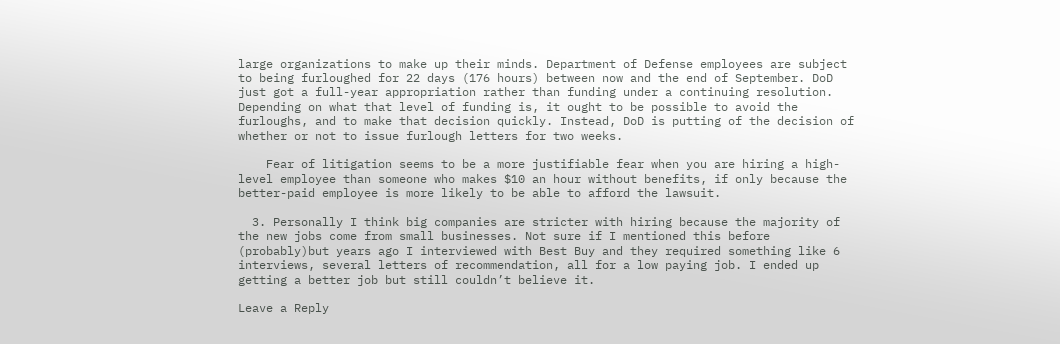large organizations to make up their minds. Department of Defense employees are subject to being furloughed for 22 days (176 hours) between now and the end of September. DoD just got a full-year appropriation rather than funding under a continuing resolution. Depending on what that level of funding is, it ought to be possible to avoid the furloughs, and to make that decision quickly. Instead, DoD is putting of the decision of whether or not to issue furlough letters for two weeks.

    Fear of litigation seems to be a more justifiable fear when you are hiring a high-level employee than someone who makes $10 an hour without benefits, if only because the better-paid employee is more likely to be able to afford the lawsuit.

  3. Personally I think big companies are stricter with hiring because the majority of the new jobs come from small businesses. Not sure if I mentioned this before (probably)but years ago I interviewed with Best Buy and they required something like 6 interviews, several letters of recommendation, all for a low paying job. I ended up getting a better job but still couldn’t believe it.

Leave a Reply